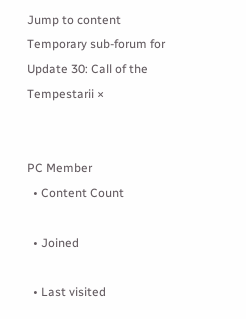Jump to content
Temporary sub-forum for Update 30: Call of the Tempestarii ×


PC Member
  • Content Count

  • Joined

  • Last visited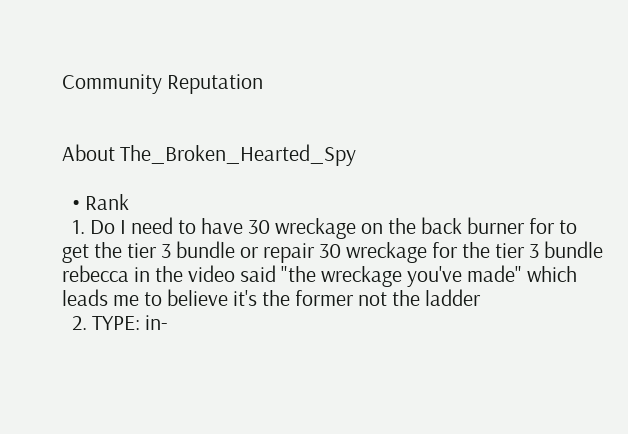Community Reputation


About The_Broken_Hearted_Spy

  • Rank
  1. Do I need to have 30 wreckage on the back burner for to get the tier 3 bundle or repair 30 wreckage for the tier 3 bundle rebecca in the video said "the wreckage you've made" which leads me to believe it's the former not the ladder
  2. TYPE: in-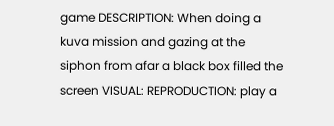game DESCRIPTION: When doing a kuva mission and gazing at the siphon from afar a black box filled the screen VISUAL: REPRODUCTION: play a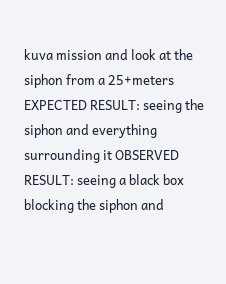kuva mission and look at the siphon from a 25+meters EXPECTED RESULT: seeing the siphon and everything surrounding it OBSERVED RESULT: seeing a black box blocking the siphon and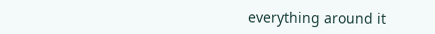everything around it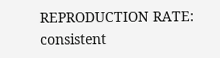REPRODUCTION RATE: consistent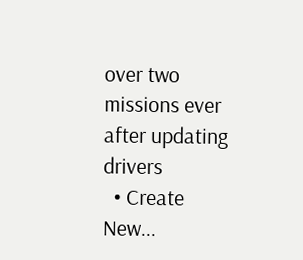over two missions ever after updating drivers
  • Create New...